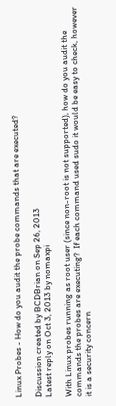Linux Probes - How do you audit the probe commands that are executed?

Discussion created by BCDBrian on Sep 26, 2013
Latest reply on Oct 3, 2013 by nomaxpi

With Linux probes running as root user (since non-root is not supported), how do you audit the commands the probes are executing?  If each command used sudo it would be easy to check, however it is a security concern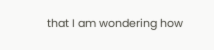that I am wondering how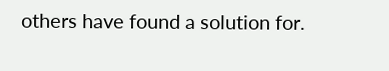others have found a solution for.